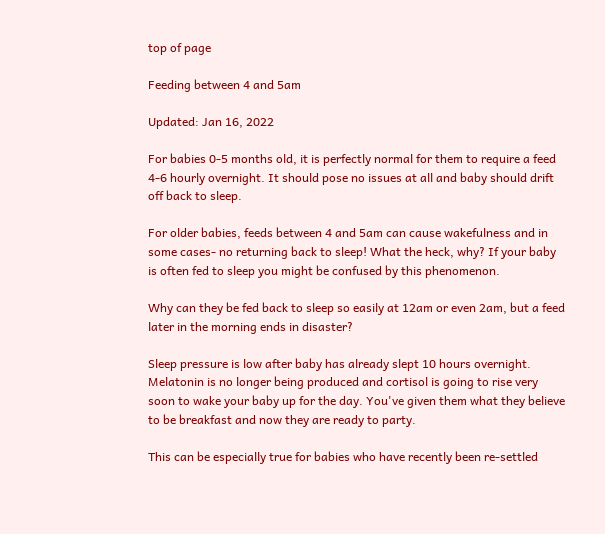top of page

Feeding between 4 and 5am

Updated: Jan 16, 2022

For babies 0-5 months old, it is perfectly normal for them to require a feed 4-6 hourly overnight. It should pose no issues at all and baby should drift off back to sleep.

For older babies, feeds between 4 and 5am can cause wakefulness and in some cases- no returning back to sleep! What the heck, why? If your baby is often fed to sleep you might be confused by this phenomenon.

Why can they be fed back to sleep so easily at 12am or even 2am, but a feed later in the morning ends in disaster?

Sleep pressure is low after baby has already slept 10 hours overnight. Melatonin is no longer being produced and cortisol is going to rise very soon to wake your baby up for the day. You've given them what they believe to be breakfast and now they are ready to party.

This can be especially true for babies who have recently been re-settled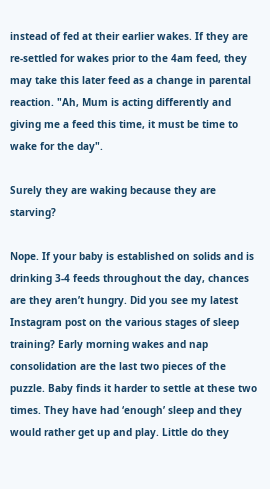instead of fed at their earlier wakes. If they are re-settled for wakes prior to the 4am feed, they may take this later feed as a change in parental reaction. "Ah, Mum is acting differently and giving me a feed this time, it must be time to wake for the day".

Surely they are waking because they are starving?

Nope. If your baby is established on solids and is drinking 3-4 feeds throughout the day, chances are they aren’t hungry. Did you see my latest Instagram post on the various stages of sleep training? Early morning wakes and nap consolidation are the last two pieces of the puzzle. Baby finds it harder to settle at these two times. They have had ‘enough’ sleep and they would rather get up and play. Little do they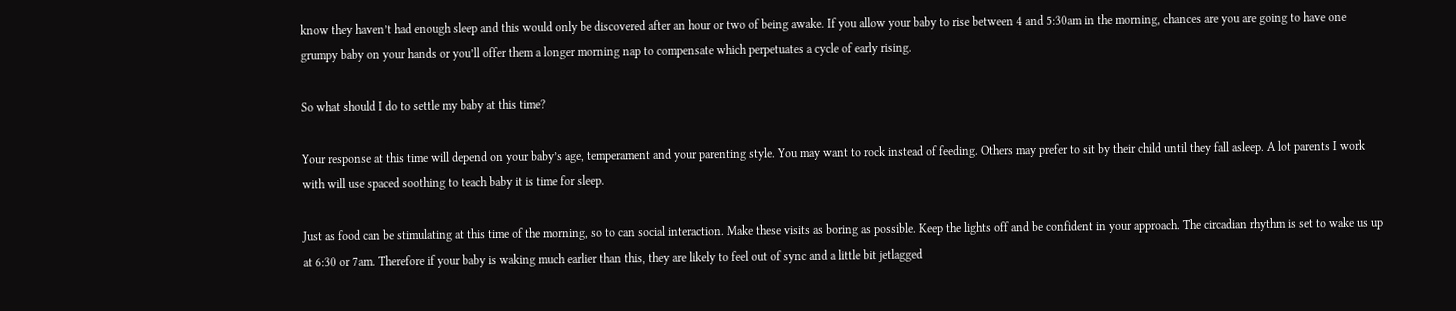know they haven’t had enough sleep and this would only be discovered after an hour or two of being awake. If you allow your baby to rise between 4 and 5:30am in the morning, chances are you are going to have one grumpy baby on your hands or you’ll offer them a longer morning nap to compensate which perpetuates a cycle of early rising.

So what should I do to settle my baby at this time?

Your response at this time will depend on your baby’s age, temperament and your parenting style. You may want to rock instead of feeding. Others may prefer to sit by their child until they fall asleep. A lot parents I work with will use spaced soothing to teach baby it is time for sleep.

Just as food can be stimulating at this time of the morning, so to can social interaction. Make these visits as boring as possible. Keep the lights off and be confident in your approach. The circadian rhythm is set to wake us up at 6:30 or 7am. Therefore if your baby is waking much earlier than this, they are likely to feel out of sync and a little bit jetlagged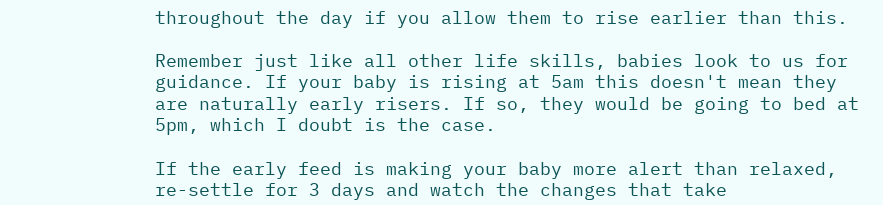throughout the day if you allow them to rise earlier than this.

Remember just like all other life skills, babies look to us for guidance. If your baby is rising at 5am this doesn't mean they are naturally early risers. If so, they would be going to bed at 5pm, which I doubt is the case.

If the early feed is making your baby more alert than relaxed, re-settle for 3 days and watch the changes that take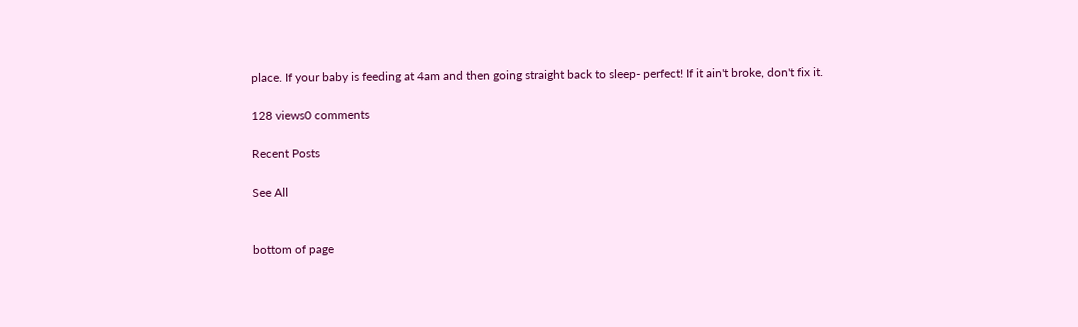place. If your baby is feeding at 4am and then going straight back to sleep- perfect! If it ain't broke, don't fix it.

128 views0 comments

Recent Posts

See All


bottom of page